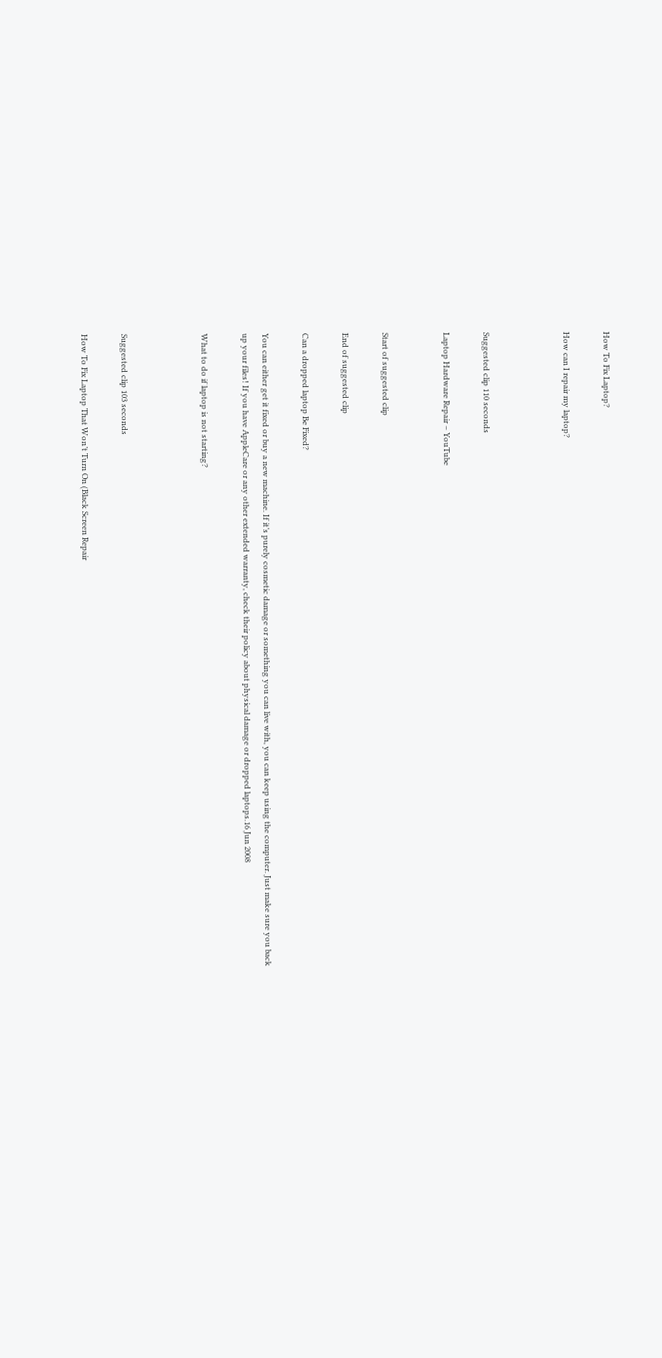How To Fix Laptop?

How can I repair my laptop?



Suggested clip 110 seconds

Laptop Hardware Repair – YouTube


Start of suggested clip

End of suggested clip

Can a dropped laptop Be Fixed?

You can either get it fixed or buy a new machine. If it’s purely cosmetic damage or something you can live with, you can keep using the computer. Just make sure you back up your files! If you have AppleCare or any other extended warranty, check their policy about physical damage or dropped laptops.16 Jun 2008

What to do if laptop is not starting?



Suggested clip 103 seconds

How To Fix Laptop That Won’t Turn On (Black Screen Repair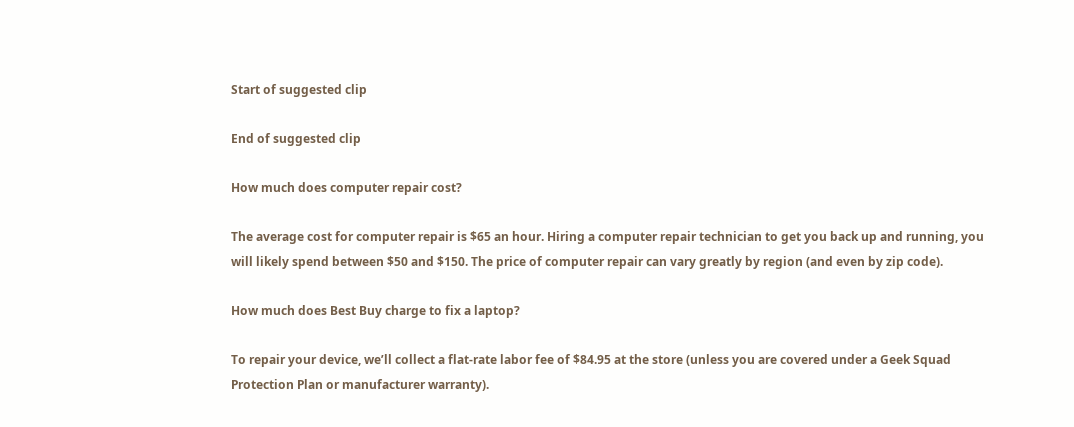Start of suggested clip

End of suggested clip

How much does computer repair cost?

The average cost for computer repair is $65 an hour. Hiring a computer repair technician to get you back up and running, you will likely spend between $50 and $150. The price of computer repair can vary greatly by region (and even by zip code).

How much does Best Buy charge to fix a laptop?

To repair your device, we’ll collect a flat-rate labor fee of $84.95 at the store (unless you are covered under a Geek Squad Protection Plan or manufacturer warranty).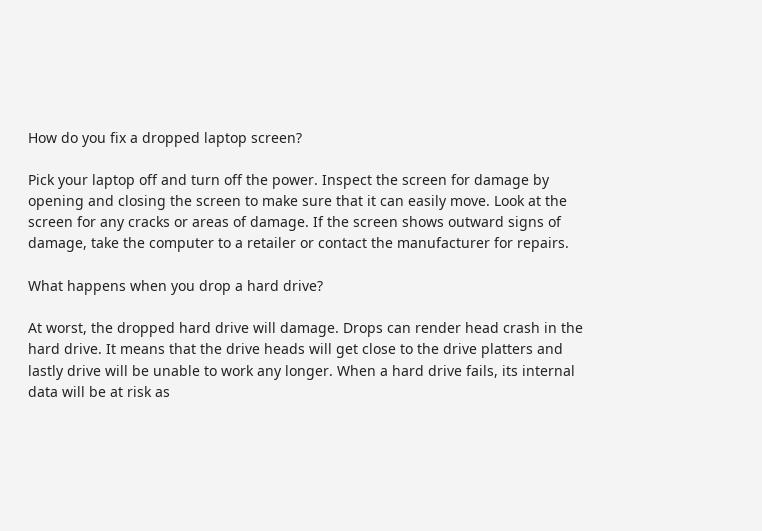How do you fix a dropped laptop screen?

Pick your laptop off and turn off the power. Inspect the screen for damage by opening and closing the screen to make sure that it can easily move. Look at the screen for any cracks or areas of damage. If the screen shows outward signs of damage, take the computer to a retailer or contact the manufacturer for repairs.

What happens when you drop a hard drive?

At worst, the dropped hard drive will damage. Drops can render head crash in the hard drive. It means that the drive heads will get close to the drive platters and lastly drive will be unable to work any longer. When a hard drive fails, its internal data will be at risk as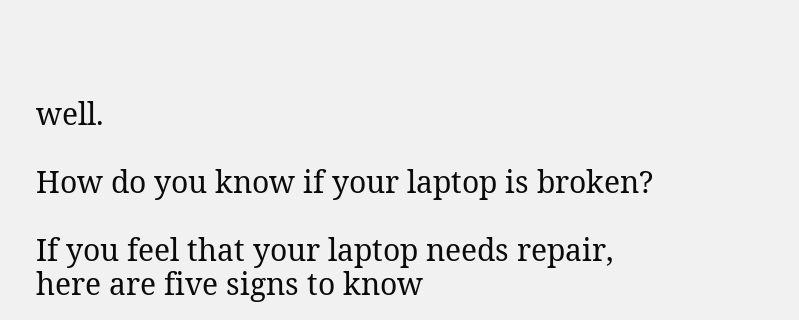well.

How do you know if your laptop is broken?

If you feel that your laptop needs repair, here are five signs to know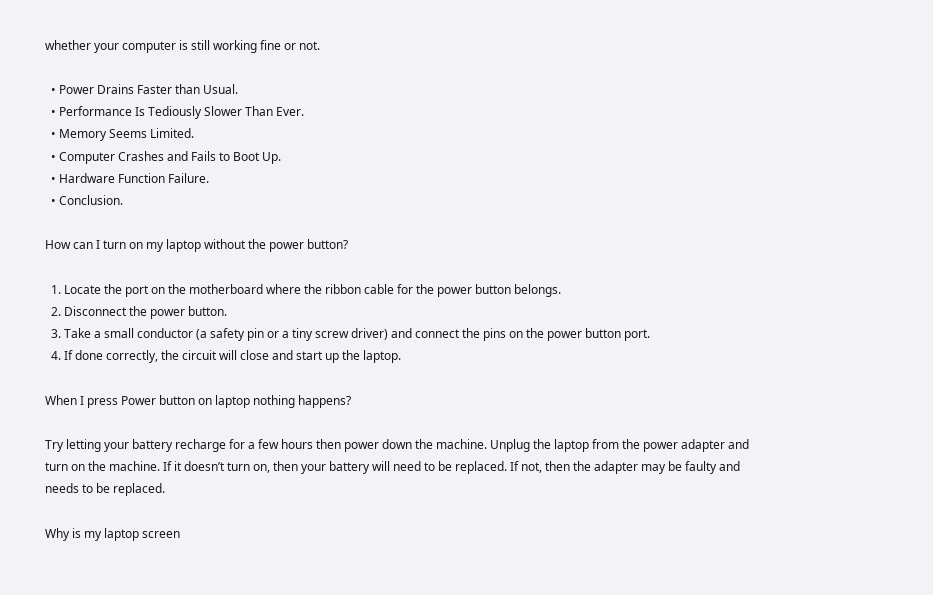whether your computer is still working fine or not.

  • Power Drains Faster than Usual.
  • Performance Is Tediously Slower Than Ever.
  • Memory Seems Limited.
  • Computer Crashes and Fails to Boot Up.
  • Hardware Function Failure.
  • Conclusion.

How can I turn on my laptop without the power button?

  1. Locate the port on the motherboard where the ribbon cable for the power button belongs.
  2. Disconnect the power button.
  3. Take a small conductor (a safety pin or a tiny screw driver) and connect the pins on the power button port.
  4. If done correctly, the circuit will close and start up the laptop.

When I press Power button on laptop nothing happens?

Try letting your battery recharge for a few hours then power down the machine. Unplug the laptop from the power adapter and turn on the machine. If it doesn’t turn on, then your battery will need to be replaced. If not, then the adapter may be faulty and needs to be replaced.

Why is my laptop screen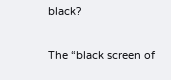black?

The “black screen of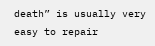death” is usually very easy to repair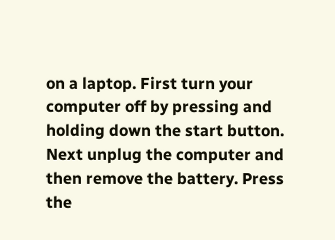on a laptop. First turn your computer off by pressing and holding down the start button. Next unplug the computer and then remove the battery. Press the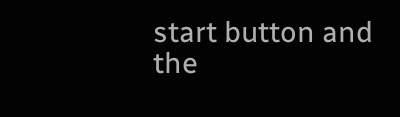start button and the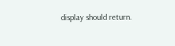display should return.